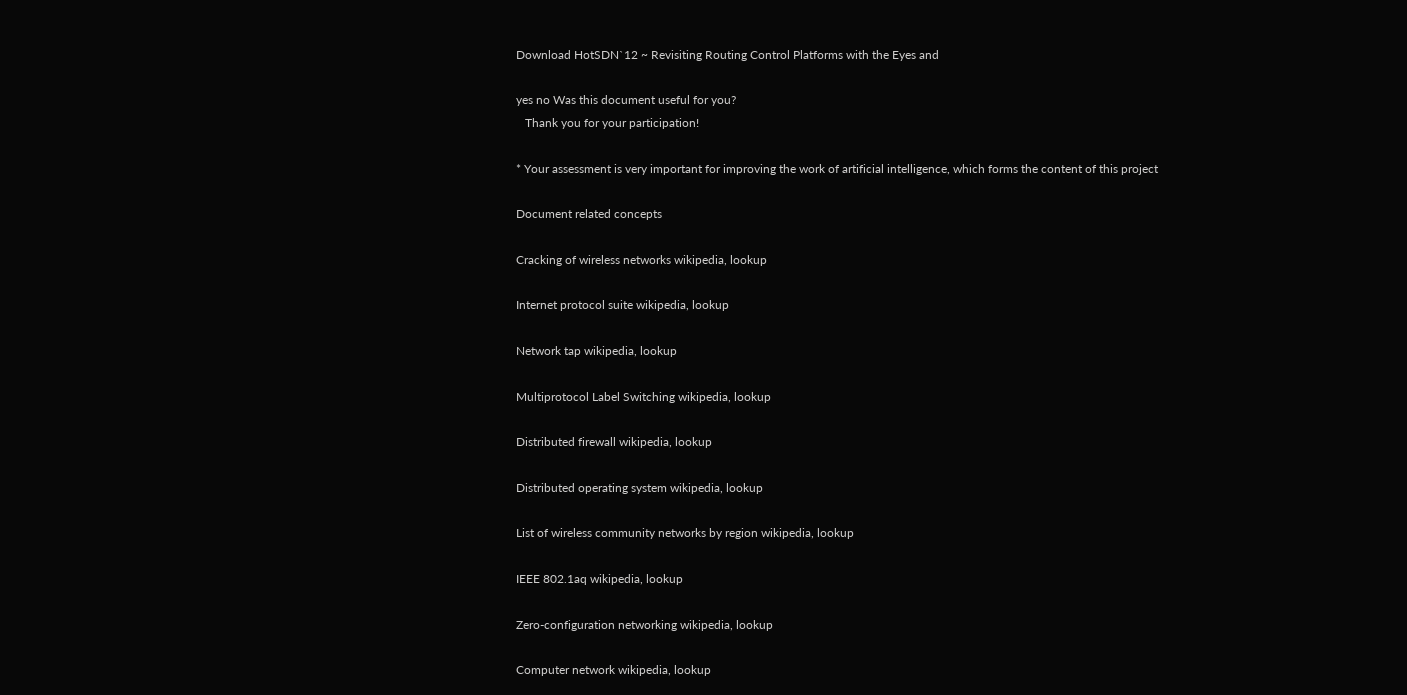Download HotSDN`12 ~ Revisiting Routing Control Platforms with the Eyes and

yes no Was this document useful for you?
   Thank you for your participation!

* Your assessment is very important for improving the work of artificial intelligence, which forms the content of this project

Document related concepts

Cracking of wireless networks wikipedia, lookup

Internet protocol suite wikipedia, lookup

Network tap wikipedia, lookup

Multiprotocol Label Switching wikipedia, lookup

Distributed firewall wikipedia, lookup

Distributed operating system wikipedia, lookup

List of wireless community networks by region wikipedia, lookup

IEEE 802.1aq wikipedia, lookup

Zero-configuration networking wikipedia, lookup

Computer network wikipedia, lookup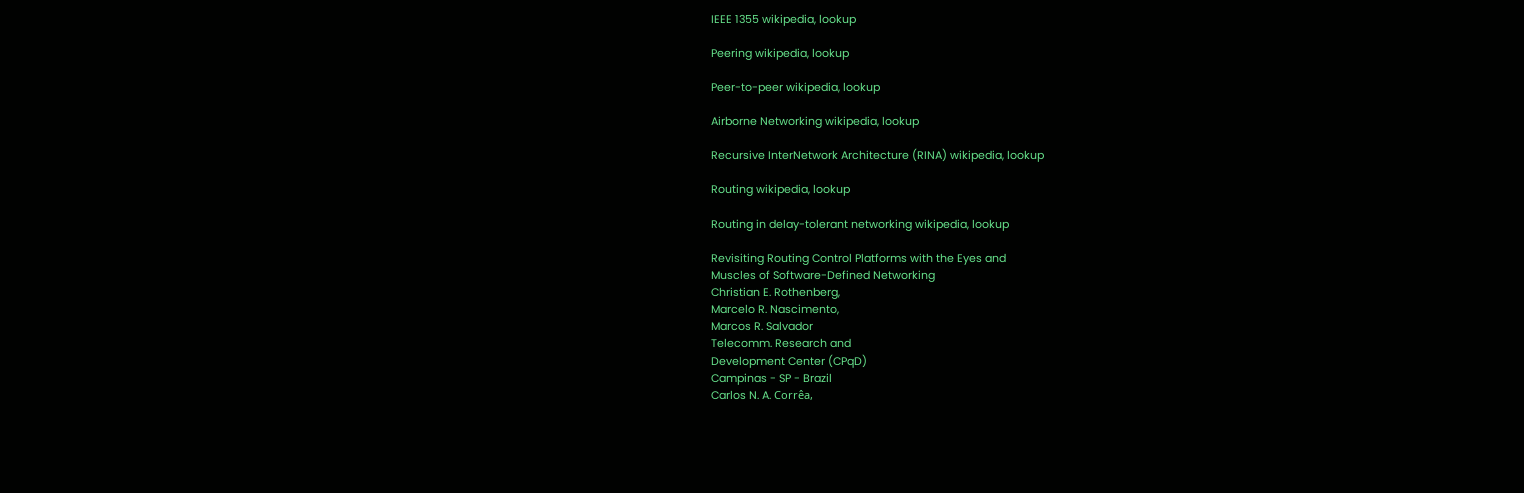IEEE 1355 wikipedia, lookup

Peering wikipedia, lookup

Peer-to-peer wikipedia, lookup

Airborne Networking wikipedia, lookup

Recursive InterNetwork Architecture (RINA) wikipedia, lookup

Routing wikipedia, lookup

Routing in delay-tolerant networking wikipedia, lookup

Revisiting Routing Control Platforms with the Eyes and
Muscles of Software-Defined Networking
Christian E. Rothenberg,
Marcelo R. Nascimento,
Marcos R. Salvador
Telecomm. Research and
Development Center (CPqD)
Campinas - SP - Brazil
Carlos N. A. Corrêa,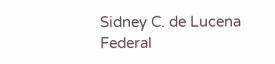Sidney C. de Lucena
Federal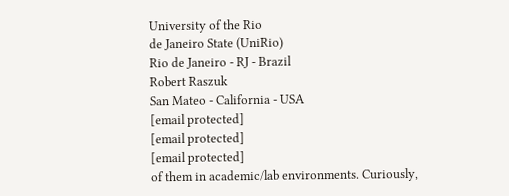University of the Rio
de Janeiro State (UniRio)
Rio de Janeiro - RJ - Brazil
Robert Raszuk
San Mateo - California - USA
[email protected]
[email protected]
[email protected]
of them in academic/lab environments. Curiously,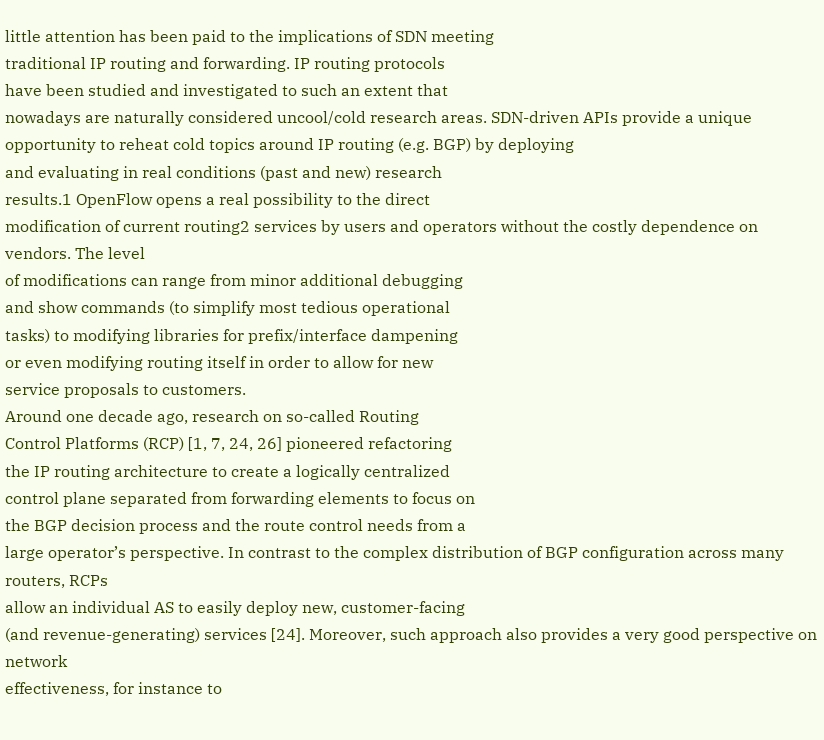little attention has been paid to the implications of SDN meeting
traditional IP routing and forwarding. IP routing protocols
have been studied and investigated to such an extent that
nowadays are naturally considered uncool/cold research areas. SDN-driven APIs provide a unique opportunity to reheat cold topics around IP routing (e.g. BGP) by deploying
and evaluating in real conditions (past and new) research
results.1 OpenFlow opens a real possibility to the direct
modification of current routing2 services by users and operators without the costly dependence on vendors. The level
of modifications can range from minor additional debugging
and show commands (to simplify most tedious operational
tasks) to modifying libraries for prefix/interface dampening
or even modifying routing itself in order to allow for new
service proposals to customers.
Around one decade ago, research on so-called Routing
Control Platforms (RCP) [1, 7, 24, 26] pioneered refactoring
the IP routing architecture to create a logically centralized
control plane separated from forwarding elements to focus on
the BGP decision process and the route control needs from a
large operator’s perspective. In contrast to the complex distribution of BGP configuration across many routers, RCPs
allow an individual AS to easily deploy new, customer-facing
(and revenue-generating) services [24]. Moreover, such approach also provides a very good perspective on network
effectiveness, for instance to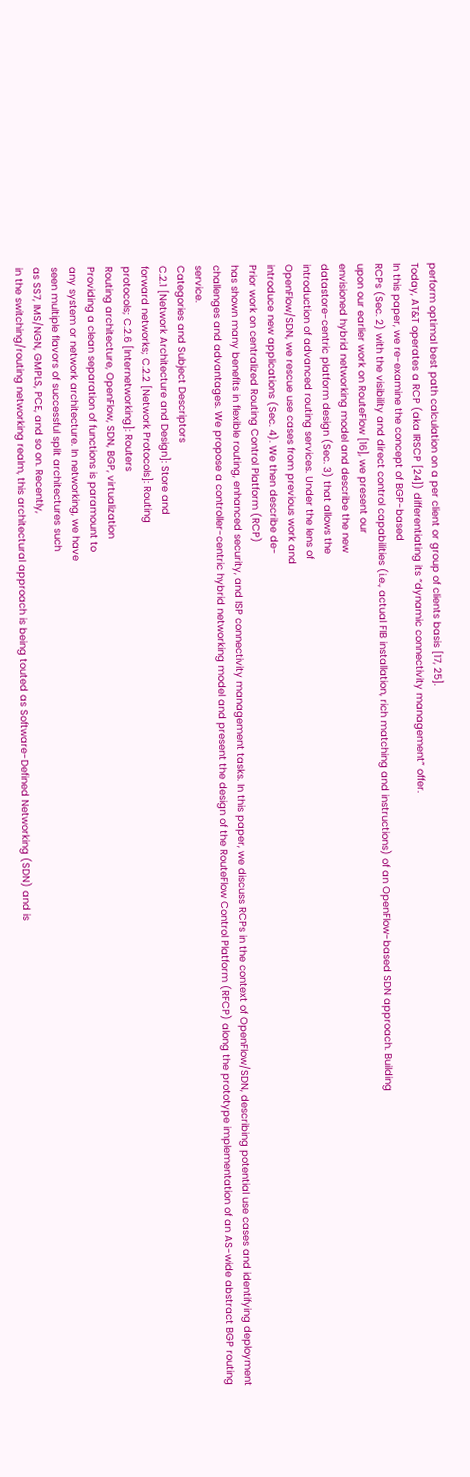perform optimal best path calculation on a per client or group of clients basis [17, 25].
Today, AT&T operates a RCP (aka IRSCP [24]) differentiating its “dynamic connectivity management” offer.
In this paper, we re-examine the concept of BGP-based
RCPs (Sec. 2) with the visibility and direct control capabilities (i.e., actual FIB installation, rich matching and instructions) of an OpenFlow-based SDN approach. Building
upon our earlier work on RouteFlow [16], we present our
envisioned hybrid networking model and describe the new
datastore-centric platform design (Sec. 3) that allows the
introduction of advanced routing services. Under the lens of
OpenFlow/SDN, we rescue use cases from previous work and
introduce new applications (Sec. 4). We then describe de-
Prior work on centralized Routing Control Platform (RCP)
has shown many benefits in flexible routing, enhanced security, and ISP connectivity management tasks. In this paper, we discuss RCPs in the context of OpenFlow/SDN, describing potential use cases and identifying deployment challenges and advantages. We propose a controller-centric hybrid networking model and present the design of the RouteFlow Control Platform (RFCP) along the prototype implementation of an AS-wide abstract BGP routing service.
Categories and Subject Descriptors
C.2.1 [Network Architecture and Design]: Store and
forward networks; C.2.2 [Network Protocols]: Routing
protocols; C.2.6 [Internetworking]: Routers
Routing architecture, OpenFlow, SDN, BGP, virtualization
Providing a clean separation of functions is paramount to
any system or network architecture. In networking, we have
seen multiple flavors of successful split architectures such
as SS7, IMS/NGN, GMPLS, PCE, and so on. Recently,
in the switching/routing networking realm, this architectural approach is being touted as Software-Defined Networking (SDN) and is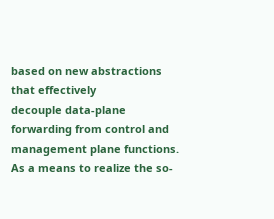based on new abstractions that effectively
decouple data-plane forwarding from control and management plane functions. As a means to realize the so-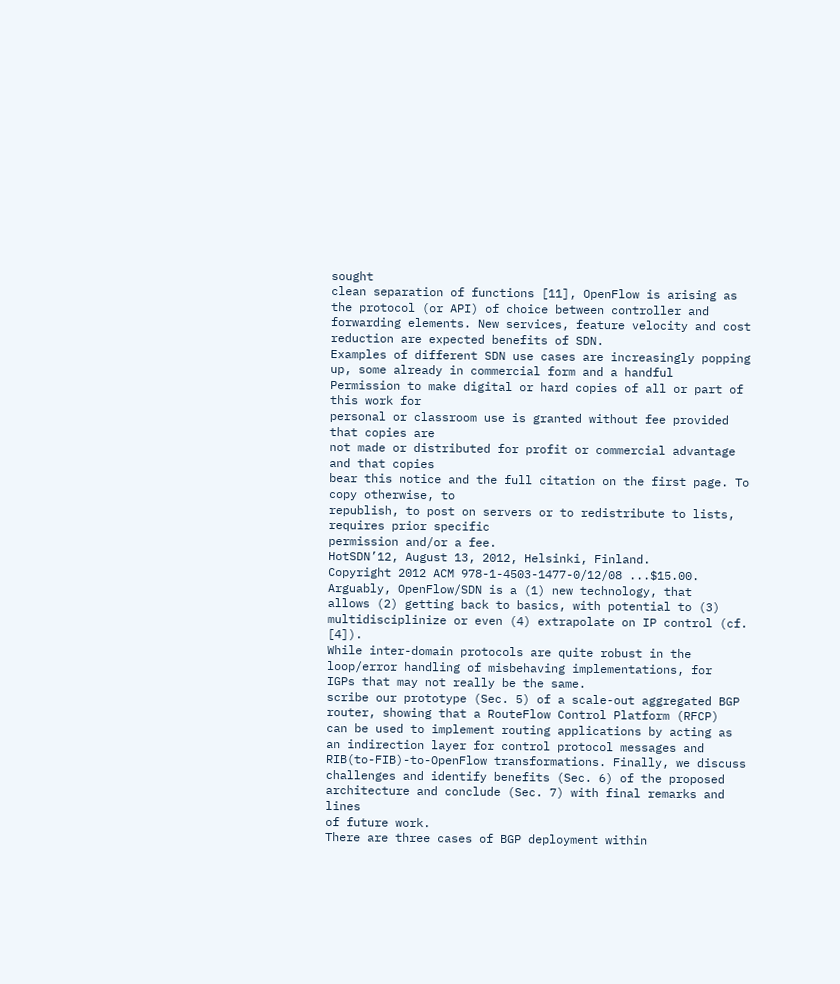sought
clean separation of functions [11], OpenFlow is arising as
the protocol (or API) of choice between controller and forwarding elements. New services, feature velocity and cost
reduction are expected benefits of SDN.
Examples of different SDN use cases are increasingly popping up, some already in commercial form and a handful
Permission to make digital or hard copies of all or part of this work for
personal or classroom use is granted without fee provided that copies are
not made or distributed for profit or commercial advantage and that copies
bear this notice and the full citation on the first page. To copy otherwise, to
republish, to post on servers or to redistribute to lists, requires prior specific
permission and/or a fee.
HotSDN’12, August 13, 2012, Helsinki, Finland.
Copyright 2012 ACM 978-1-4503-1477-0/12/08 ...$15.00.
Arguably, OpenFlow/SDN is a (1) new technology, that
allows (2) getting back to basics, with potential to (3) multidisciplinize or even (4) extrapolate on IP control (cf. [4]).
While inter-domain protocols are quite robust in the
loop/error handling of misbehaving implementations, for
IGPs that may not really be the same.
scribe our prototype (Sec. 5) of a scale-out aggregated BGP
router, showing that a RouteFlow Control Platform (RFCP)
can be used to implement routing applications by acting as
an indirection layer for control protocol messages and RIB(to-FIB)-to-OpenFlow transformations. Finally, we discuss
challenges and identify benefits (Sec. 6) of the proposed architecture and conclude (Sec. 7) with final remarks and lines
of future work.
There are three cases of BGP deployment within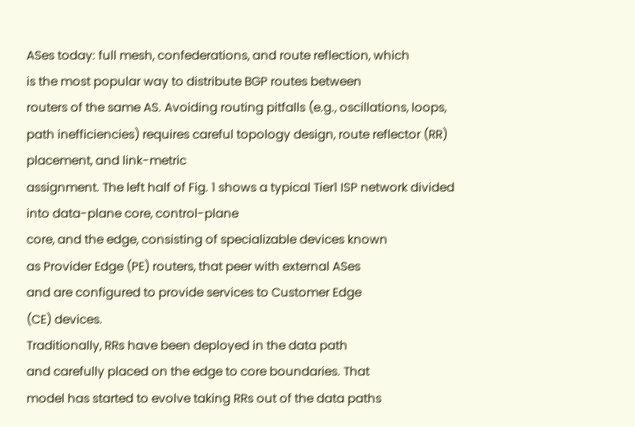ASes today: full mesh, confederations, and route reflection, which
is the most popular way to distribute BGP routes between
routers of the same AS. Avoiding routing pitfalls (e.g., oscillations, loops, path inefficiencies) requires careful topology design, route reflector (RR) placement, and link-metric
assignment. The left half of Fig. 1 shows a typical Tier1 ISP network divided into data-plane core, control-plane
core, and the edge, consisting of specializable devices known
as Provider Edge (PE) routers, that peer with external ASes
and are configured to provide services to Customer Edge
(CE) devices.
Traditionally, RRs have been deployed in the data path
and carefully placed on the edge to core boundaries. That
model has started to evolve taking RRs out of the data paths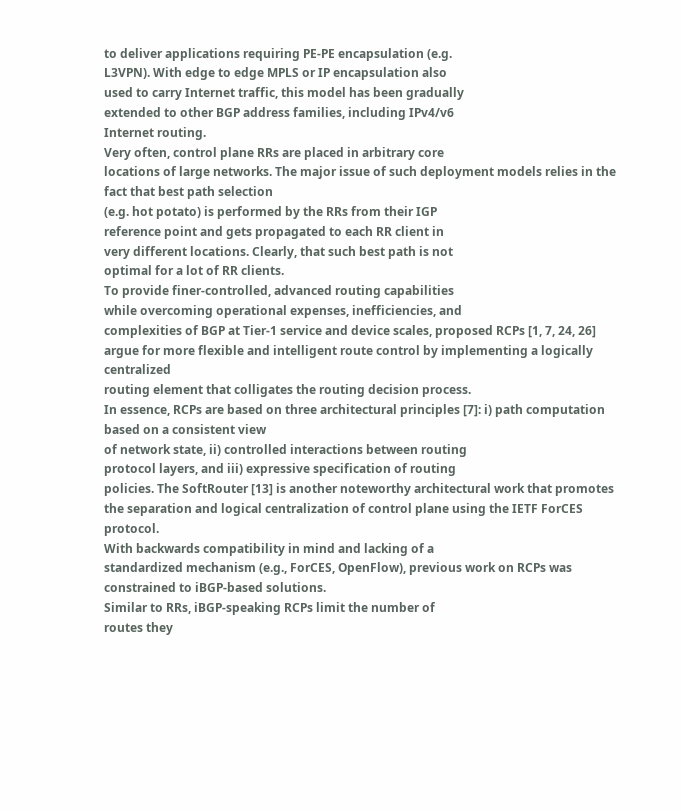to deliver applications requiring PE-PE encapsulation (e.g.
L3VPN). With edge to edge MPLS or IP encapsulation also
used to carry Internet traffic, this model has been gradually
extended to other BGP address families, including IPv4/v6
Internet routing.
Very often, control plane RRs are placed in arbitrary core
locations of large networks. The major issue of such deployment models relies in the fact that best path selection
(e.g. hot potato) is performed by the RRs from their IGP
reference point and gets propagated to each RR client in
very different locations. Clearly, that such best path is not
optimal for a lot of RR clients.
To provide finer-controlled, advanced routing capabilities
while overcoming operational expenses, inefficiencies, and
complexities of BGP at Tier-1 service and device scales, proposed RCPs [1, 7, 24, 26] argue for more flexible and intelligent route control by implementing a logically centralized
routing element that colligates the routing decision process.
In essence, RCPs are based on three architectural principles [7]: i) path computation based on a consistent view
of network state, ii) controlled interactions between routing
protocol layers, and iii) expressive specification of routing
policies. The SoftRouter [13] is another noteworthy architectural work that promotes the separation and logical centralization of control plane using the IETF ForCES protocol.
With backwards compatibility in mind and lacking of a
standardized mechanism (e.g., ForCES, OpenFlow), previous work on RCPs was constrained to iBGP-based solutions.
Similar to RRs, iBGP-speaking RCPs limit the number of
routes they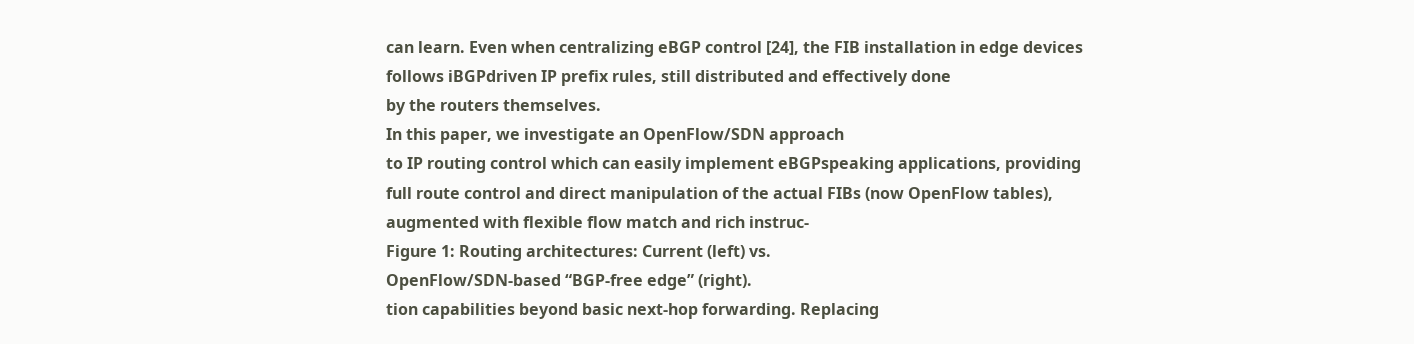can learn. Even when centralizing eBGP control [24], the FIB installation in edge devices follows iBGPdriven IP prefix rules, still distributed and effectively done
by the routers themselves.
In this paper, we investigate an OpenFlow/SDN approach
to IP routing control which can easily implement eBGPspeaking applications, providing full route control and direct manipulation of the actual FIBs (now OpenFlow tables), augmented with flexible flow match and rich instruc-
Figure 1: Routing architectures: Current (left) vs.
OpenFlow/SDN-based “BGP-free edge” (right).
tion capabilities beyond basic next-hop forwarding. Replacing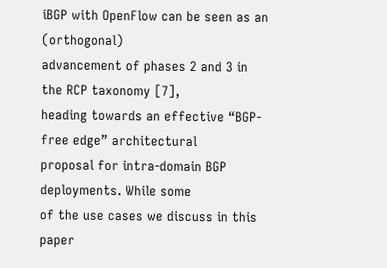iBGP with OpenFlow can be seen as an (orthogonal)
advancement of phases 2 and 3 in the RCP taxonomy [7],
heading towards an effective “BGP-free edge” architectural
proposal for intra-domain BGP deployments. While some
of the use cases we discuss in this paper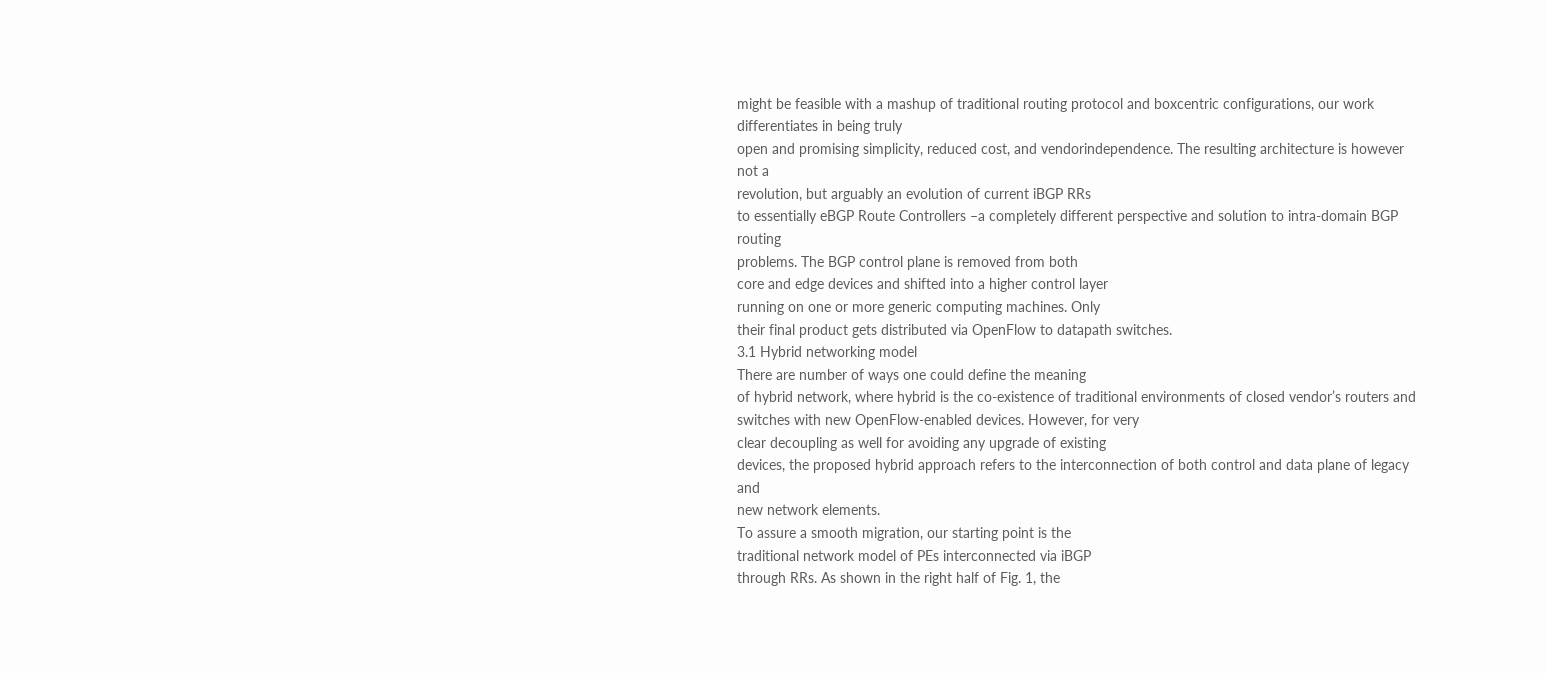might be feasible with a mashup of traditional routing protocol and boxcentric configurations, our work differentiates in being truly
open and promising simplicity, reduced cost, and vendorindependence. The resulting architecture is however not a
revolution, but arguably an evolution of current iBGP RRs
to essentially eBGP Route Controllers –a completely different perspective and solution to intra-domain BGP routing
problems. The BGP control plane is removed from both
core and edge devices and shifted into a higher control layer
running on one or more generic computing machines. Only
their final product gets distributed via OpenFlow to datapath switches.
3.1 Hybrid networking model
There are number of ways one could define the meaning
of hybrid network, where hybrid is the co-existence of traditional environments of closed vendor’s routers and switches with new OpenFlow-enabled devices. However, for very
clear decoupling as well for avoiding any upgrade of existing
devices, the proposed hybrid approach refers to the interconnection of both control and data plane of legacy and
new network elements.
To assure a smooth migration, our starting point is the
traditional network model of PEs interconnected via iBGP
through RRs. As shown in the right half of Fig. 1, the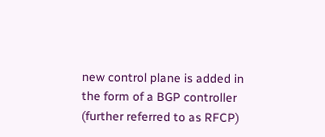new control plane is added in the form of a BGP controller
(further referred to as RFCP)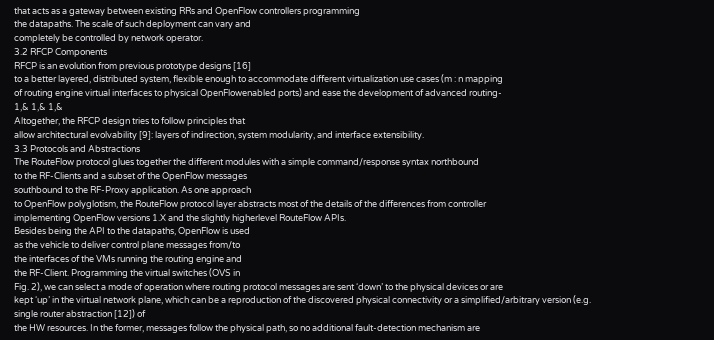that acts as a gateway between existing RRs and OpenFlow controllers programming
the datapaths. The scale of such deployment can vary and
completely be controlled by network operator.
3.2 RFCP Components
RFCP is an evolution from previous prototype designs [16]
to a better layered, distributed system, flexible enough to accommodate different virtualization use cases (m : n mapping
of routing engine virtual interfaces to physical OpenFlowenabled ports) and ease the development of advanced routing-
1,& 1,& 1,&
Altogether, the RFCP design tries to follow principles that
allow architectural evolvability [9]: layers of indirection, system modularity, and interface extensibility.
3.3 Protocols and Abstractions
The RouteFlow protocol glues together the different modules with a simple command/response syntax northbound
to the RF-Clients and a subset of the OpenFlow messages
southbound to the RF-Proxy application. As one approach
to OpenFlow polyglotism, the RouteFlow protocol layer abstracts most of the details of the differences from controller
implementing OpenFlow versions 1.X and the slightly higherlevel RouteFlow APIs.
Besides being the API to the datapaths, OpenFlow is used
as the vehicle to deliver control plane messages from/to
the interfaces of the VMs running the routing engine and
the RF-Client. Programming the virtual switches (OVS in
Fig. 2), we can select a mode of operation where routing protocol messages are sent ‘down’ to the physical devices or are
kept ‘up’ in the virtual network plane, which can be a reproduction of the discovered physical connectivity or a simplified/arbitrary version (e.g. single router abstraction [12]) of
the HW resources. In the former, messages follow the physical path, so no additional fault-detection mechanism are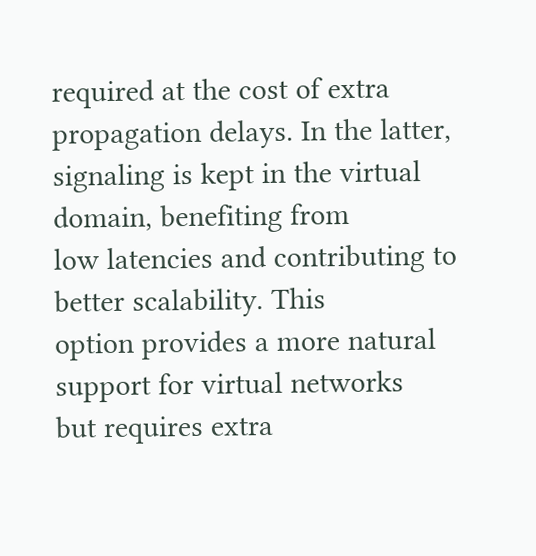required at the cost of extra propagation delays. In the latter, signaling is kept in the virtual domain, benefiting from
low latencies and contributing to better scalability. This
option provides a more natural support for virtual networks
but requires extra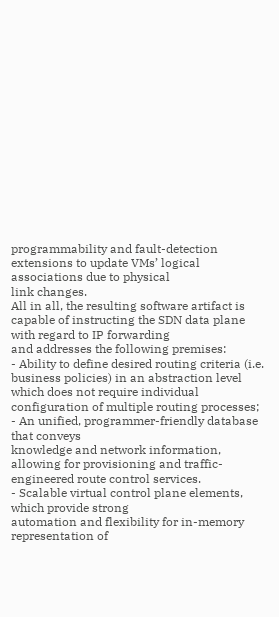programmability and fault-detection extensions to update VMs’ logical associations due to physical
link changes.
All in all, the resulting software artifact is capable of instructing the SDN data plane with regard to IP forwarding
and addresses the following premises:
- Ability to define desired routing criteria (i.e. business policies) in an abstraction level which does not require individual
configuration of multiple routing processes;
- An unified, programmer-friendly database that conveys
knowledge and network information, allowing for provisioning and traffic-engineered route control services.
- Scalable virtual control plane elements, which provide strong
automation and flexibility for in-memory representation of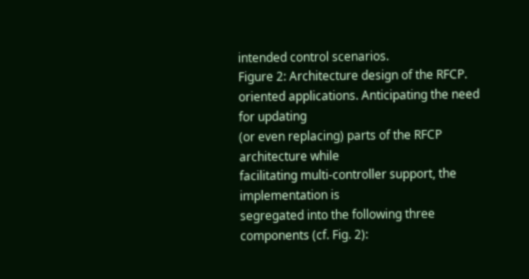intended control scenarios.
Figure 2: Architecture design of the RFCP.
oriented applications. Anticipating the need for updating
(or even replacing) parts of the RFCP architecture while
facilitating multi-controller support, the implementation is
segregated into the following three components (cf. Fig. 2):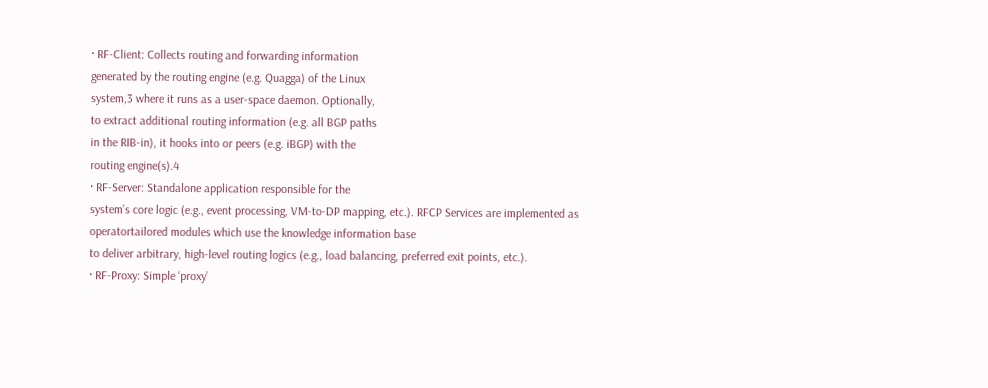· RF-Client: Collects routing and forwarding information
generated by the routing engine (e.g. Quagga) of the Linux
system,3 where it runs as a user-space daemon. Optionally,
to extract additional routing information (e.g. all BGP paths
in the RIB-in), it hooks into or peers (e.g. iBGP) with the
routing engine(s).4
· RF-Server: Standalone application responsible for the
system’s core logic (e.g., event processing, VM-to-DP mapping, etc.). RFCP Services are implemented as operatortailored modules which use the knowledge information base
to deliver arbitrary, high-level routing logics (e.g., load balancing, preferred exit points, etc.).
· RF-Proxy: Simple ‘proxy’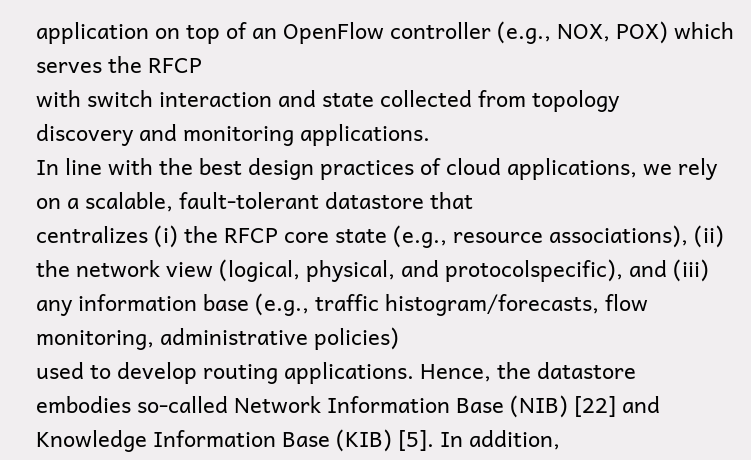application on top of an OpenFlow controller (e.g., NOX, POX) which serves the RFCP
with switch interaction and state collected from topology
discovery and monitoring applications.
In line with the best design practices of cloud applications, we rely on a scalable, fault-tolerant datastore that
centralizes (i) the RFCP core state (e.g., resource associations), (ii) the network view (logical, physical, and protocolspecific), and (iii) any information base (e.g., traffic histogram/forecasts, flow monitoring, administrative policies)
used to develop routing applications. Hence, the datastore
embodies so-called Network Information Base (NIB) [22] and
Knowledge Information Base (KIB) [5]. In addition,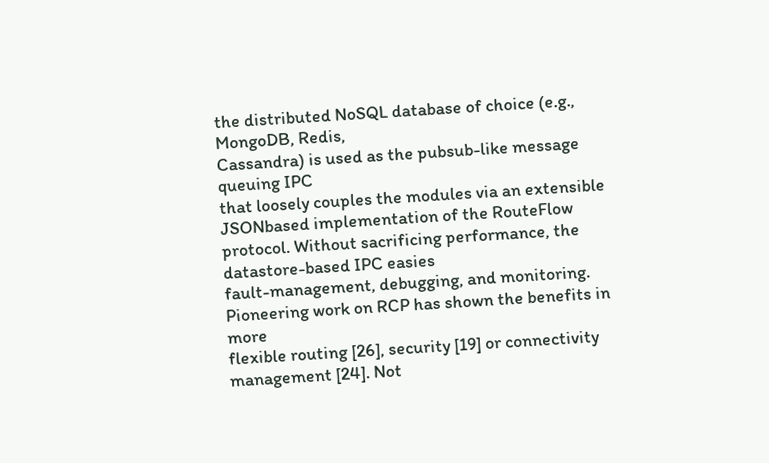the distributed NoSQL database of choice (e.g., MongoDB, Redis,
Cassandra) is used as the pubsub-like message queuing IPC
that loosely couples the modules via an extensible JSONbased implementation of the RouteFlow protocol. Without sacrificing performance, the datastore-based IPC easies
fault-management, debugging, and monitoring.
Pioneering work on RCP has shown the benefits in more
flexible routing [26], security [19] or connectivity management [24]. Not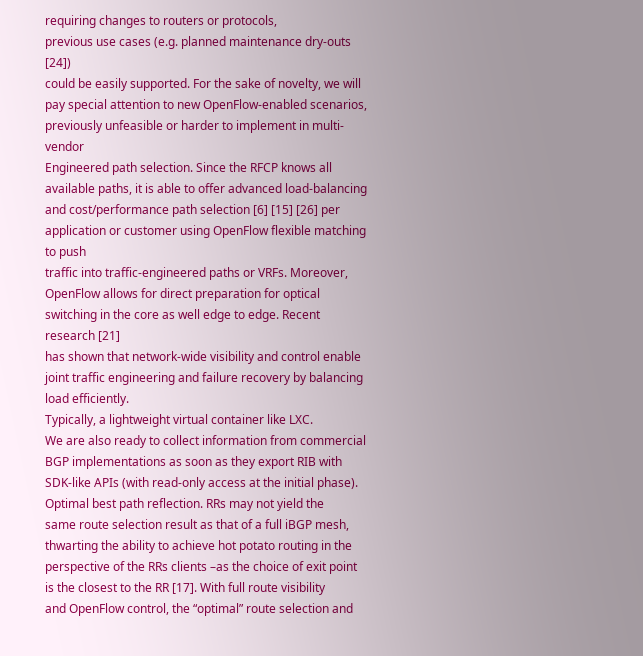requiring changes to routers or protocols,
previous use cases (e.g. planned maintenance dry-outs [24])
could be easily supported. For the sake of novelty, we will
pay special attention to new OpenFlow-enabled scenarios,
previously unfeasible or harder to implement in multi-vendor
Engineered path selection. Since the RFCP knows all
available paths, it is able to offer advanced load-balancing
and cost/performance path selection [6] [15] [26] per application or customer using OpenFlow flexible matching to push
traffic into traffic-engineered paths or VRFs. Moreover,
OpenFlow allows for direct preparation for optical switching in the core as well edge to edge. Recent research [21]
has shown that network-wide visibility and control enable
joint traffic engineering and failure recovery by balancing
load efficiently.
Typically, a lightweight virtual container like LXC.
We are also ready to collect information from commercial BGP implementations as soon as they export RIB with
SDK-like APIs (with read-only access at the initial phase).
Optimal best path reflection. RRs may not yield the
same route selection result as that of a full iBGP mesh,
thwarting the ability to achieve hot potato routing in the
perspective of the RRs clients –as the choice of exit point
is the closest to the RR [17]. With full route visibility
and OpenFlow control, the “optimal” route selection and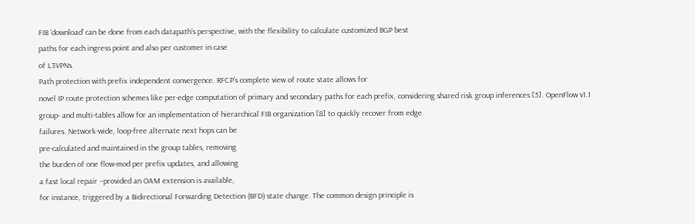FIB ‘download’ can be done from each datapath’s perspective, with the flexibility to calculate customized BGP best
paths for each ingress point and also per customer in case
of L3VPNs.
Path protection with prefix independent convergence. RFCP’s complete view of route state allows for
novel IP route protection schemes like per-edge computation of primary and secondary paths for each prefix, considering shared risk group inferences [5]. OpenFlow v1.1
group- and multi-tables allow for an implementation of hierarchical FIB organization [8] to quickly recover from edge
failures. Network-wide, loop-free alternate next hops can be
pre-calculated and maintained in the group tables, removing
the burden of one flow-mod per prefix updates, and allowing
a fast local repair –provided an OAM extension is available,
for instance, triggered by a Bidirectional Forwarding Detection (BFD) state change. The common design principle is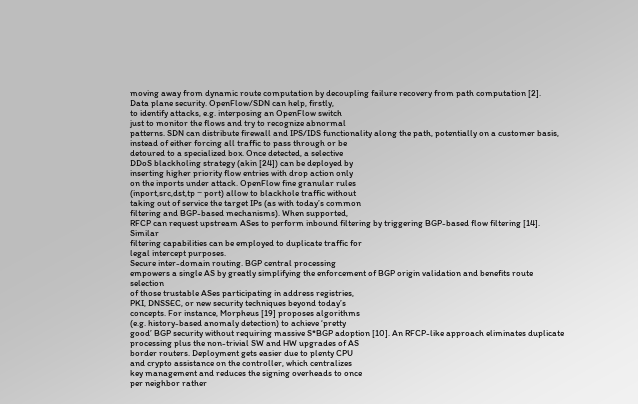moving away from dynamic route computation by decoupling failure recovery from path computation [2].
Data plane security. OpenFlow/SDN can help, firstly,
to identify attacks, e.g. interposing an OpenFlow switch
just to monitor the flows and try to recognize abnormal
patterns. SDN can distribute firewall and IPS/IDS functionality along the path, potentially on a customer basis,
instead of either forcing all traffic to pass through or be
detoured to a specialized box. Once detected, a selective
DDoS blackholing strategy (akin [24]) can be deployed by
inserting higher priority flow entries with drop action only
on the inports under attack. OpenFlow fine granular rules
(inport,src,dst,tp − port) allow to blackhole traffic without
taking out of service the target IPs (as with today’s common
filtering and BGP-based mechanisms). When supported,
RFCP can request upstream ASes to perform inbound filtering by triggering BGP-based flow filtering [14]. Similar
filtering capabilities can be employed to duplicate traffic for
legal intercept purposes.
Secure inter-domain routing. BGP central processing
empowers a single AS by greatly simplifying the enforcement of BGP origin validation and benefits route selection
of those trustable ASes participating in address registries,
PKI, DNSSEC, or new security techniques beyond today’s
concepts. For instance, Morpheus [19] proposes algorithms
(e.g. history-based anomaly detection) to achieve ‘pretty
good’ BGP security without requiring massive S*BGP adoption [10]. An RFCP-like approach eliminates duplicate processing plus the non-trivial SW and HW upgrades of AS
border routers. Deployment gets easier due to plenty CPU
and crypto assistance on the controller, which centralizes
key management and reduces the signing overheads to once
per neighbor rather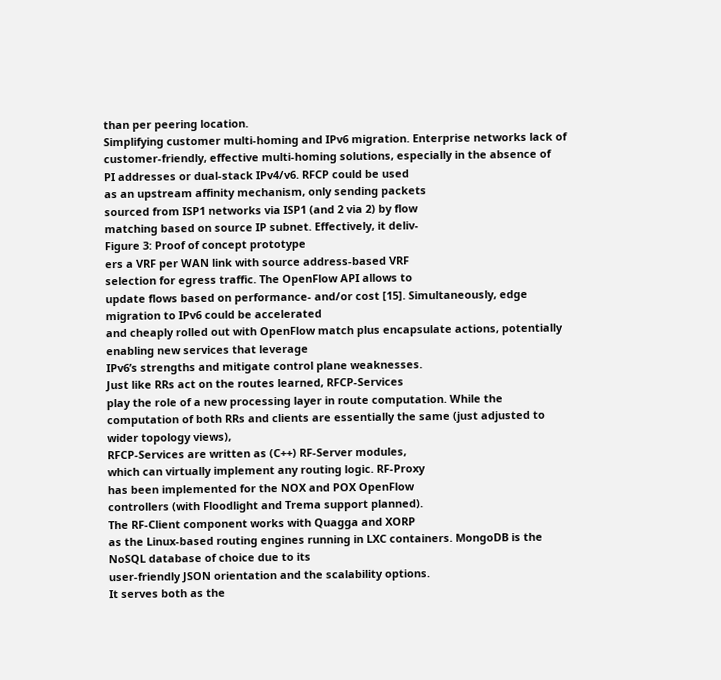than per peering location.
Simplifying customer multi-homing and IPv6 migration. Enterprise networks lack of customer-friendly, effective multi-homing solutions, especially in the absence of
PI addresses or dual-stack IPv4/v6. RFCP could be used
as an upstream affinity mechanism, only sending packets
sourced from ISP1 networks via ISP1 (and 2 via 2) by flow
matching based on source IP subnet. Effectively, it deliv-
Figure 3: Proof of concept prototype
ers a VRF per WAN link with source address-based VRF
selection for egress traffic. The OpenFlow API allows to
update flows based on performance- and/or cost [15]. Simultaneously, edge migration to IPv6 could be accelerated
and cheaply rolled out with OpenFlow match plus encapsulate actions, potentially enabling new services that leverage
IPv6’s strengths and mitigate control plane weaknesses.
Just like RRs act on the routes learned, RFCP-Services
play the role of a new processing layer in route computation. While the computation of both RRs and clients are essentially the same (just adjusted to wider topology views),
RFCP-Services are written as (C++) RF-Server modules,
which can virtually implement any routing logic. RF-Proxy
has been implemented for the NOX and POX OpenFlow
controllers (with Floodlight and Trema support planned).
The RF-Client component works with Quagga and XORP
as the Linux-based routing engines running in LXC containers. MongoDB is the NoSQL database of choice due to its
user-friendly JSON orientation and the scalability options.
It serves both as the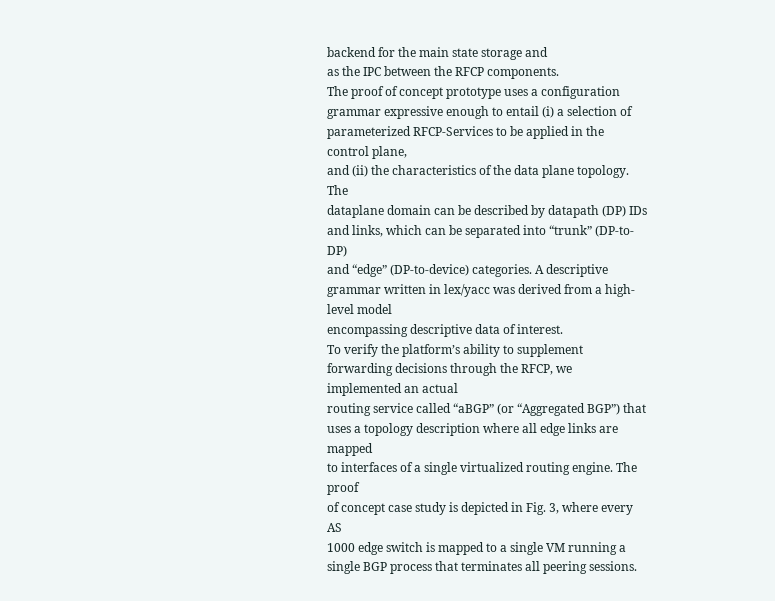backend for the main state storage and
as the IPC between the RFCP components.
The proof of concept prototype uses a configuration grammar expressive enough to entail (i) a selection of parameterized RFCP-Services to be applied in the control plane,
and (ii) the characteristics of the data plane topology. The
dataplane domain can be described by datapath (DP) IDs
and links, which can be separated into “trunk” (DP-to-DP)
and “edge” (DP-to-device) categories. A descriptive grammar written in lex/yacc was derived from a high-level model
encompassing descriptive data of interest.
To verify the platform’s ability to supplement forwarding decisions through the RFCP, we implemented an actual
routing service called “aBGP” (or “Aggregated BGP”) that
uses a topology description where all edge links are mapped
to interfaces of a single virtualized routing engine. The proof
of concept case study is depicted in Fig. 3, where every AS
1000 edge switch is mapped to a single VM running a single BGP process that terminates all peering sessions.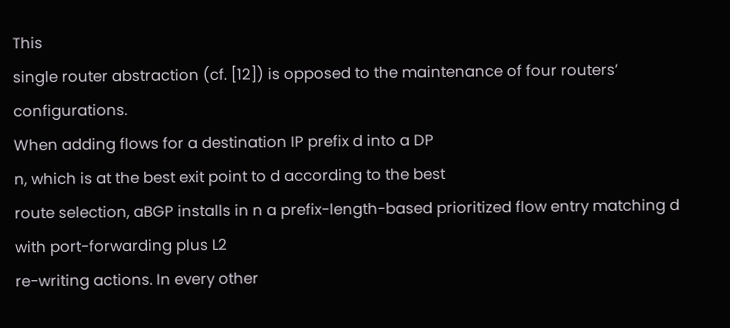This
single router abstraction (cf. [12]) is opposed to the maintenance of four routers’ configurations.
When adding flows for a destination IP prefix d into a DP
n, which is at the best exit point to d according to the best
route selection, aBGP installs in n a prefix-length-based prioritized flow entry matching d with port-forwarding plus L2
re-writing actions. In every other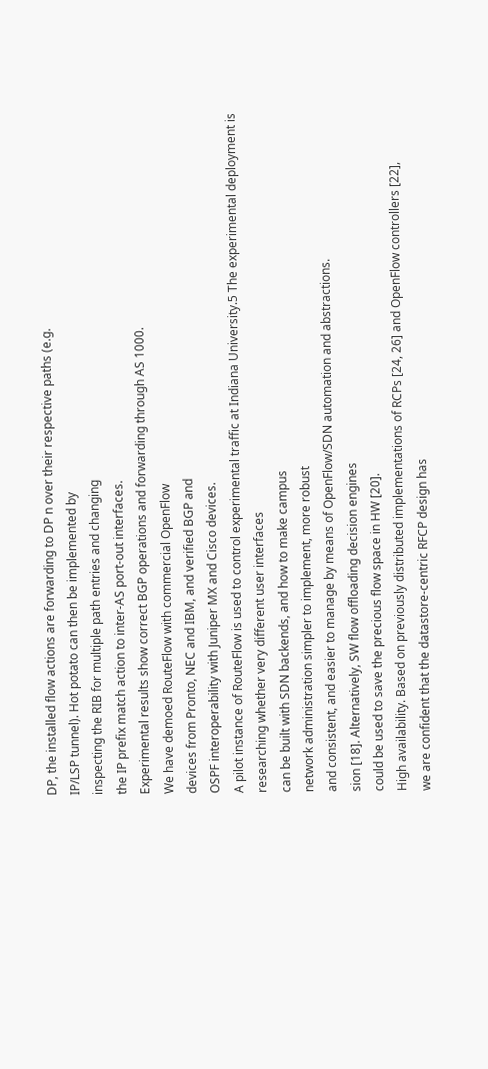DP, the installed flow actions are forwarding to DP n over their respective paths (e.g.
IP/LSP tunnel). Hot potato can then be implemented by
inspecting the RIB for multiple path entries and changing
the IP prefix match action to inter-AS port-out interfaces.
Experimental results show correct BGP operations and forwarding through AS 1000.
We have demoed RouteFlow with commercial OpenFlow
devices from Pronto, NEC and IBM, and verified BGP and
OSPF interoperability with Juniper MX and Cisco devices.
A pilot instance of RouteFlow is used to control experimental traffic at Indiana University.5 The experimental deployment is researching whether very different user interfaces
can be built with SDN backends, and how to make campus
network administration simpler to implement, more robust
and consistent, and easier to manage by means of OpenFlow/SDN automation and abstractions.
sion [18]. Alternatively, SW flow offloading decision engines
could be used to save the precious flow space in HW [20].
High availability. Based on previously distributed implementations of RCPs [24, 26] and OpenFlow controllers [22],
we are confident that the datastore-centric RFCP design has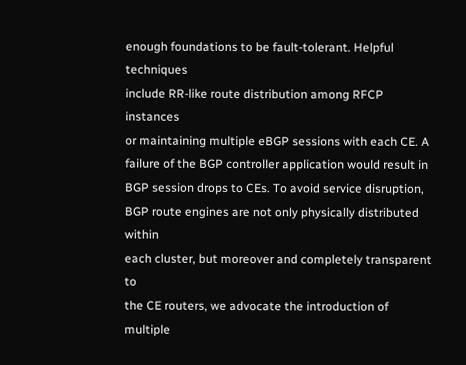enough foundations to be fault-tolerant. Helpful techniques
include RR-like route distribution among RFCP instances
or maintaining multiple eBGP sessions with each CE. A
failure of the BGP controller application would result in
BGP session drops to CEs. To avoid service disruption,
BGP route engines are not only physically distributed within
each cluster, but moreover and completely transparent to
the CE routers, we advocate the introduction of multiple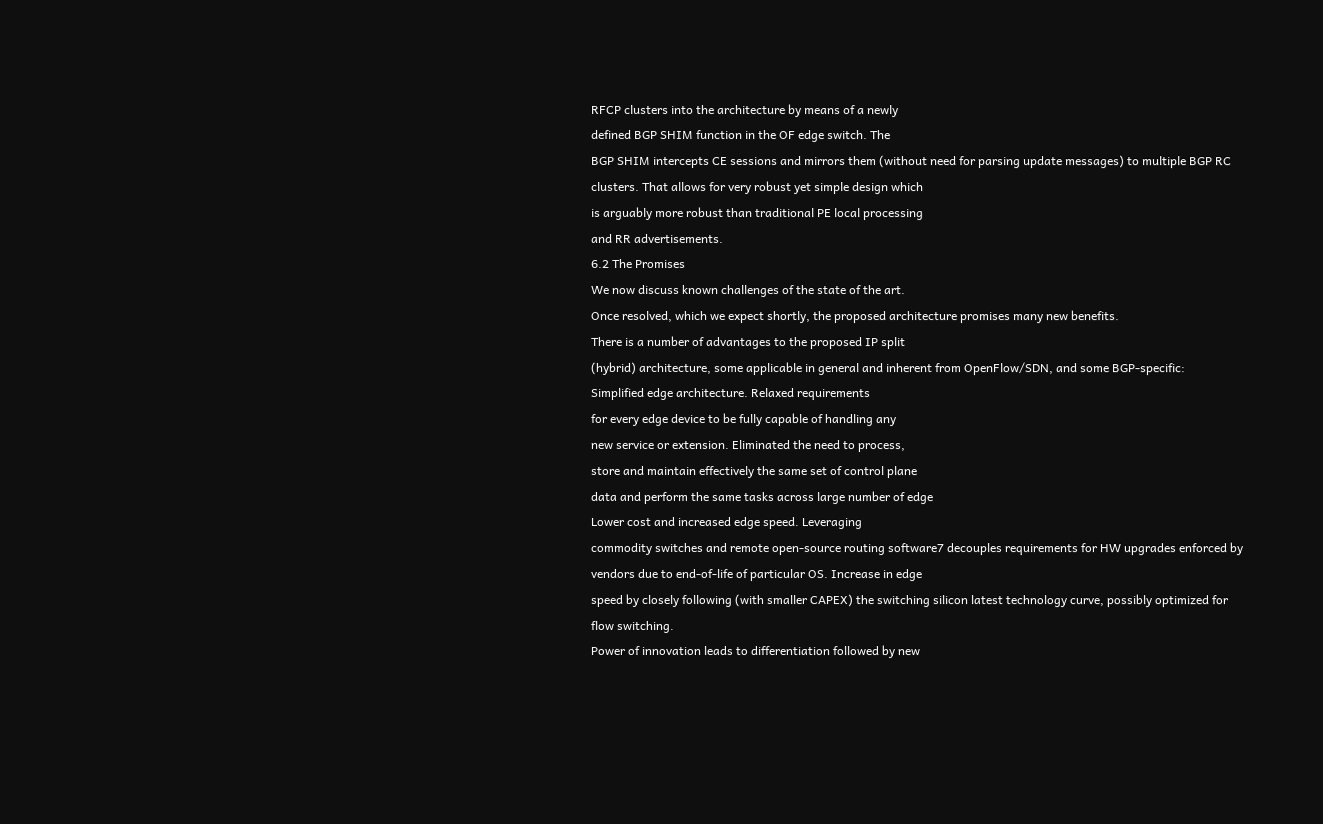RFCP clusters into the architecture by means of a newly
defined BGP SHIM function in the OF edge switch. The
BGP SHIM intercepts CE sessions and mirrors them (without need for parsing update messages) to multiple BGP RC
clusters. That allows for very robust yet simple design which
is arguably more robust than traditional PE local processing
and RR advertisements.
6.2 The Promises
We now discuss known challenges of the state of the art.
Once resolved, which we expect shortly, the proposed architecture promises many new benefits.
There is a number of advantages to the proposed IP split
(hybrid) architecture, some applicable in general and inherent from OpenFlow/SDN, and some BGP-specific:
Simplified edge architecture. Relaxed requirements
for every edge device to be fully capable of handling any
new service or extension. Eliminated the need to process,
store and maintain effectively the same set of control plane
data and perform the same tasks across large number of edge
Lower cost and increased edge speed. Leveraging
commodity switches and remote open-source routing software7 decouples requirements for HW upgrades enforced by
vendors due to end-of-life of particular OS. Increase in edge
speed by closely following (with smaller CAPEX) the switching silicon latest technology curve, possibly optimized for
flow switching.
Power of innovation leads to differentiation followed by new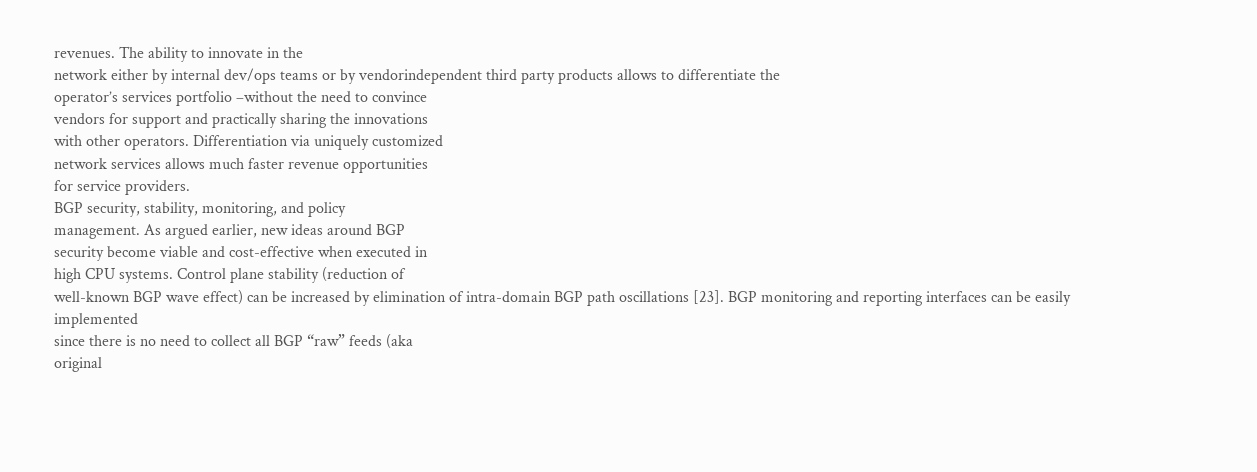revenues. The ability to innovate in the
network either by internal dev/ops teams or by vendorindependent third party products allows to differentiate the
operator’s services portfolio –without the need to convince
vendors for support and practically sharing the innovations
with other operators. Differentiation via uniquely customized
network services allows much faster revenue opportunities
for service providers.
BGP security, stability, monitoring, and policy
management. As argued earlier, new ideas around BGP
security become viable and cost-effective when executed in
high CPU systems. Control plane stability (reduction of
well-known BGP wave effect) can be increased by elimination of intra-domain BGP path oscillations [23]. BGP monitoring and reporting interfaces can be easily implemented
since there is no need to collect all BGP “raw” feeds (aka
original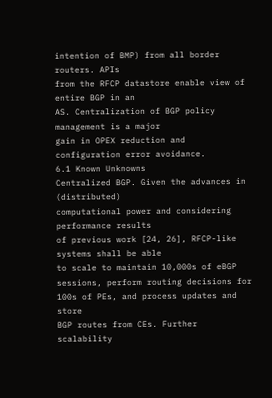intention of BMP) from all border routers. APIs
from the RFCP datastore enable view of entire BGP in an
AS. Centralization of BGP policy management is a major
gain in OPEX reduction and configuration error avoidance.
6.1 Known Unknowns
Centralized BGP. Given the advances in (distributed)
computational power and considering performance results
of previous work [24, 26], RFCP-like systems shall be able
to scale to maintain 10,000s of eBGP sessions, perform routing decisions for 100s of PEs, and process updates and store
BGP routes from CEs. Further scalability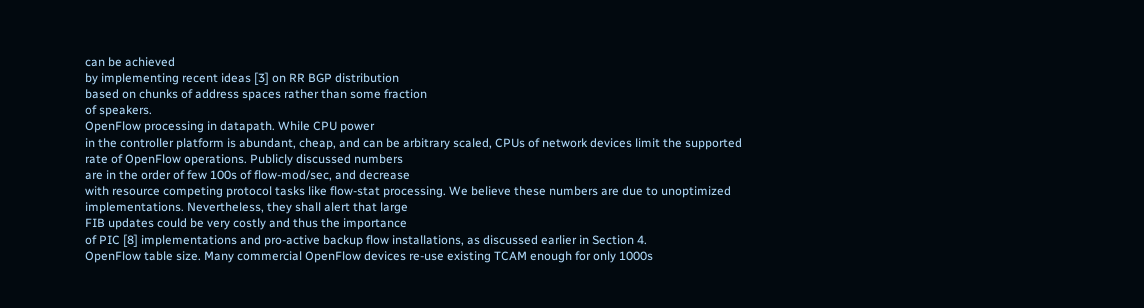can be achieved
by implementing recent ideas [3] on RR BGP distribution
based on chunks of address spaces rather than some fraction
of speakers.
OpenFlow processing in datapath. While CPU power
in the controller platform is abundant, cheap, and can be arbitrary scaled, CPUs of network devices limit the supported
rate of OpenFlow operations. Publicly discussed numbers
are in the order of few 100s of flow-mod/sec, and decrease
with resource competing protocol tasks like flow-stat processing. We believe these numbers are due to unoptimized
implementations. Nevertheless, they shall alert that large
FIB updates could be very costly and thus the importance
of PIC [8] implementations and pro-active backup flow installations, as discussed earlier in Section 4.
OpenFlow table size. Many commercial OpenFlow devices re-use existing TCAM enough for only 1000s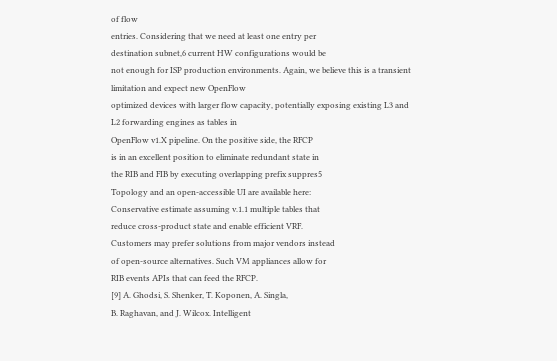of flow
entries. Considering that we need at least one entry per
destination subnet,6 current HW configurations would be
not enough for ISP production environments. Again, we believe this is a transient limitation and expect new OpenFlow
optimized devices with larger flow capacity, potentially exposing existing L3 and L2 forwarding engines as tables in
OpenFlow v1.X pipeline. On the positive side, the RFCP
is in an excellent position to eliminate redundant state in
the RIB and FIB by executing overlapping prefix suppres5
Topology and an open-accessible UI are available here:
Conservative estimate assuming v.1.1 multiple tables that
reduce cross-product state and enable efficient VRF.
Customers may prefer solutions from major vendors instead
of open-source alternatives. Such VM appliances allow for
RIB events APIs that can feed the RFCP.
[9] A. Ghodsi, S. Shenker, T. Koponen, A. Singla,
B. Raghavan, and J. Wilcox. Intelligent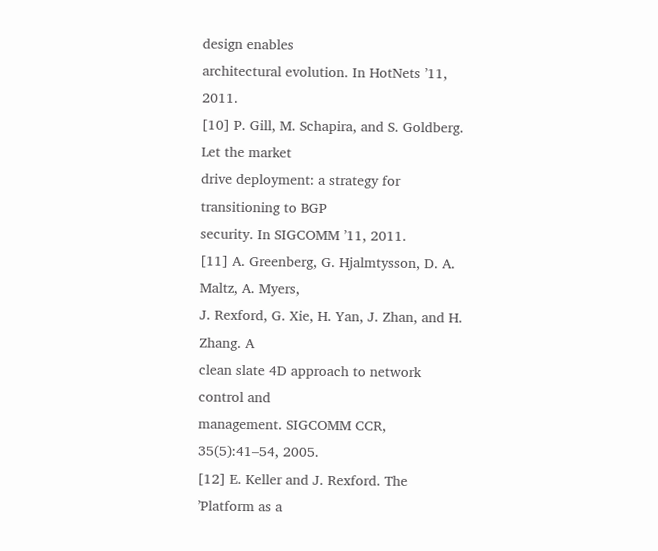design enables
architectural evolution. In HotNets ’11, 2011.
[10] P. Gill, M. Schapira, and S. Goldberg. Let the market
drive deployment: a strategy for transitioning to BGP
security. In SIGCOMM ’11, 2011.
[11] A. Greenberg, G. Hjalmtysson, D. A. Maltz, A. Myers,
J. Rexford, G. Xie, H. Yan, J. Zhan, and H. Zhang. A
clean slate 4D approach to network control and
management. SIGCOMM CCR, 35(5):41–54, 2005.
[12] E. Keller and J. Rexford. The ’Platform as a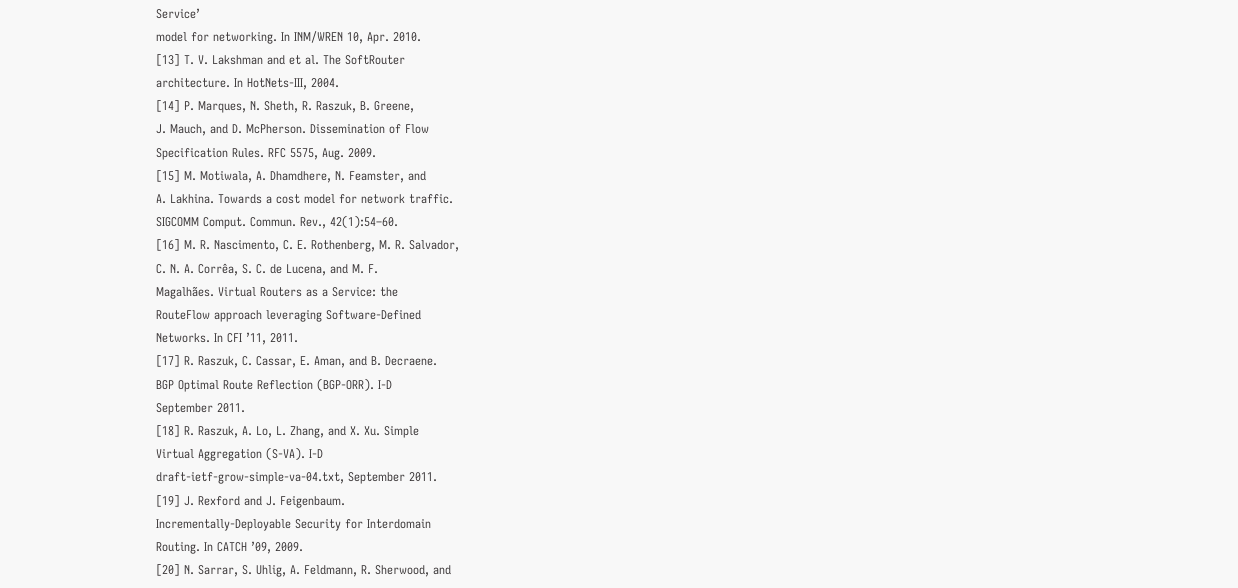Service’
model for networking. In INM/WREN 10, Apr. 2010.
[13] T. V. Lakshman and et al. The SoftRouter
architecture. In HotNets-III, 2004.
[14] P. Marques, N. Sheth, R. Raszuk, B. Greene,
J. Mauch, and D. McPherson. Dissemination of Flow
Specification Rules. RFC 5575, Aug. 2009.
[15] M. Motiwala, A. Dhamdhere, N. Feamster, and
A. Lakhina. Towards a cost model for network traffic.
SIGCOMM Comput. Commun. Rev., 42(1):54–60.
[16] M. R. Nascimento, C. E. Rothenberg, M. R. Salvador,
C. N. A. Corrêa, S. C. de Lucena, and M. F.
Magalhães. Virtual Routers as a Service: the
RouteFlow approach leveraging Software-Defined
Networks. In CFI ’11, 2011.
[17] R. Raszuk, C. Cassar, E. Aman, and B. Decraene.
BGP Optimal Route Reflection (BGP-ORR). I-D
September 2011.
[18] R. Raszuk, A. Lo, L. Zhang, and X. Xu. Simple
Virtual Aggregation (S-VA). I-D
draft-ietf-grow-simple-va-04.txt, September 2011.
[19] J. Rexford and J. Feigenbaum.
Incrementally-Deployable Security for Interdomain
Routing. In CATCH ’09, 2009.
[20] N. Sarrar, S. Uhlig, A. Feldmann, R. Sherwood, and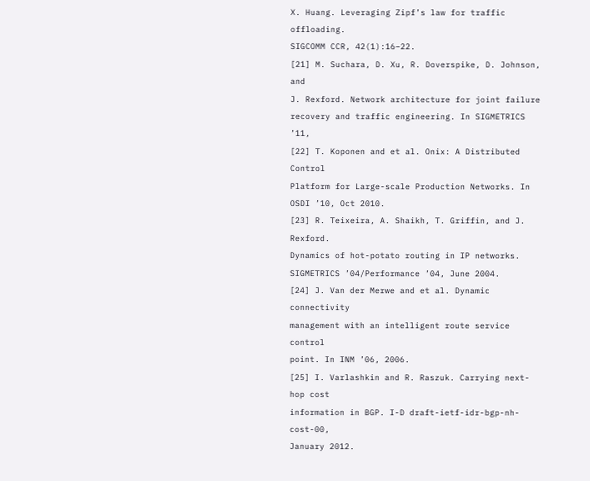X. Huang. Leveraging Zipf’s law for traffic offloading.
SIGCOMM CCR, 42(1):16–22.
[21] M. Suchara, D. Xu, R. Doverspike, D. Johnson, and
J. Rexford. Network architecture for joint failure
recovery and traffic engineering. In SIGMETRICS ’11,
[22] T. Koponen and et al. Onix: A Distributed Control
Platform for Large-scale Production Networks. In
OSDI ’10, Oct 2010.
[23] R. Teixeira, A. Shaikh, T. Griffin, and J. Rexford.
Dynamics of hot-potato routing in IP networks.
SIGMETRICS ’04/Performance ’04, June 2004.
[24] J. Van der Merwe and et al. Dynamic connectivity
management with an intelligent route service control
point. In INM ’06, 2006.
[25] I. Varlashkin and R. Raszuk. Carrying next-hop cost
information in BGP. I-D draft-ietf-idr-bgp-nh-cost-00,
January 2012.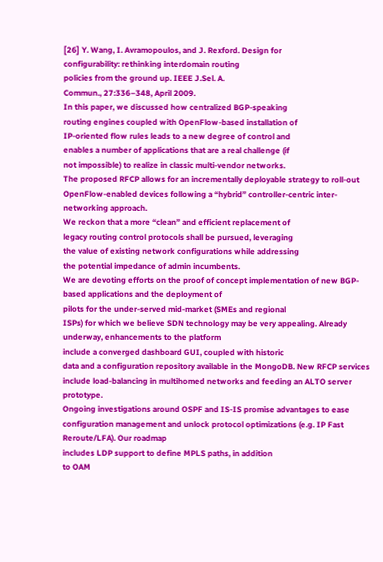[26] Y. Wang, I. Avramopoulos, and J. Rexford. Design for
configurability: rethinking interdomain routing
policies from the ground up. IEEE J.Sel. A.
Commun., 27:336–348, April 2009.
In this paper, we discussed how centralized BGP-speaking
routing engines coupled with OpenFlow-based installation of
IP-oriented flow rules leads to a new degree of control and
enables a number of applications that are a real challenge (if
not impossible) to realize in classic multi-vendor networks.
The proposed RFCP allows for an incrementally deployable strategy to roll-out OpenFlow-enabled devices following a “hybrid” controller-centric inter-networking approach.
We reckon that a more “clean” and efficient replacement of
legacy routing control protocols shall be pursued, leveraging
the value of existing network configurations while addressing
the potential impedance of admin incumbents.
We are devoting efforts on the proof of concept implementation of new BGP-based applications and the deployment of
pilots for the under-served mid-market (SMEs and regional
ISPs) for which we believe SDN technology may be very appealing. Already underway, enhancements to the platform
include a converged dashboard GUI, coupled with historic
data and a configuration repository available in the MongoDB. New RFCP services include load-balancing in multihomed networks and feeding an ALTO server prototype.
Ongoing investigations around OSPF and IS-IS promise advantages to ease configuration management and unlock protocol optimizations (e.g. IP Fast Reroute/LFA). Our roadmap
includes LDP support to define MPLS paths, in addition
to OAM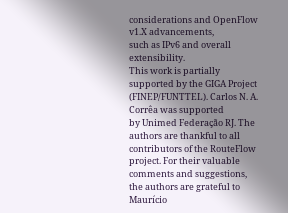considerations and OpenFlow v1.X advancements,
such as IPv6 and overall extensibility.
This work is partially supported by the GIGA Project
(FINEP/FUNTTEL). Carlos N. A. Corrêa was supported
by Unimed Federação RJ. The authors are thankful to all
contributors of the RouteFlow project. For their valuable
comments and suggestions, the authors are grateful to Maurı́cio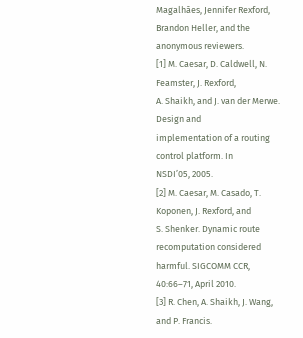Magalhães, Jennifer Rexford, Brandon Heller, and the
anonymous reviewers.
[1] M. Caesar, D. Caldwell, N. Feamster, J. Rexford,
A. Shaikh, and J. van der Merwe. Design and
implementation of a routing control platform. In
NSDI’05, 2005.
[2] M. Caesar, M. Casado, T. Koponen, J. Rexford, and
S. Shenker. Dynamic route recomputation considered
harmful. SIGCOMM CCR, 40:66–71, April 2010.
[3] R. Chen, A. Shaikh, J. Wang, and P. Francis.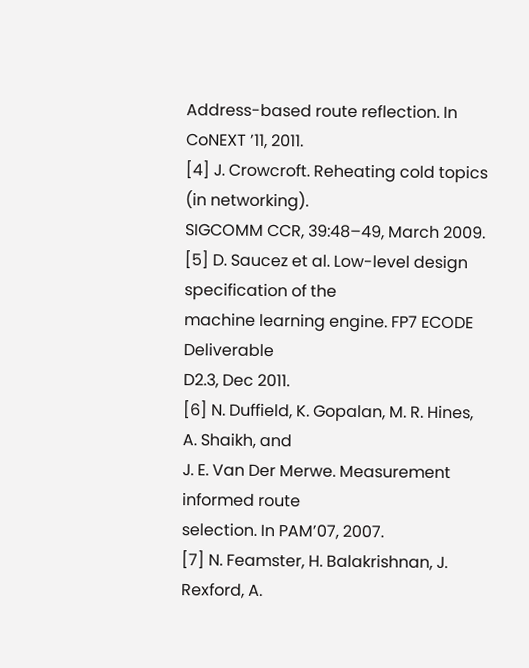Address-based route reflection. In CoNEXT ’11, 2011.
[4] J. Crowcroft. Reheating cold topics (in networking).
SIGCOMM CCR, 39:48–49, March 2009.
[5] D. Saucez et al. Low-level design specification of the
machine learning engine. FP7 ECODE Deliverable
D2.3, Dec 2011.
[6] N. Duffield, K. Gopalan, M. R. Hines, A. Shaikh, and
J. E. Van Der Merwe. Measurement informed route
selection. In PAM’07, 2007.
[7] N. Feamster, H. Balakrishnan, J. Rexford, A.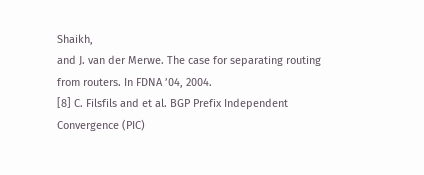Shaikh,
and J. van der Merwe. The case for separating routing
from routers. In FDNA ’04, 2004.
[8] C. Filsfils and et al. BGP Prefix Independent
Convergence (PIC)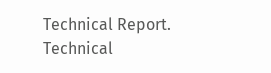Technical Report. Technical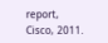report, Cisco, 2011.